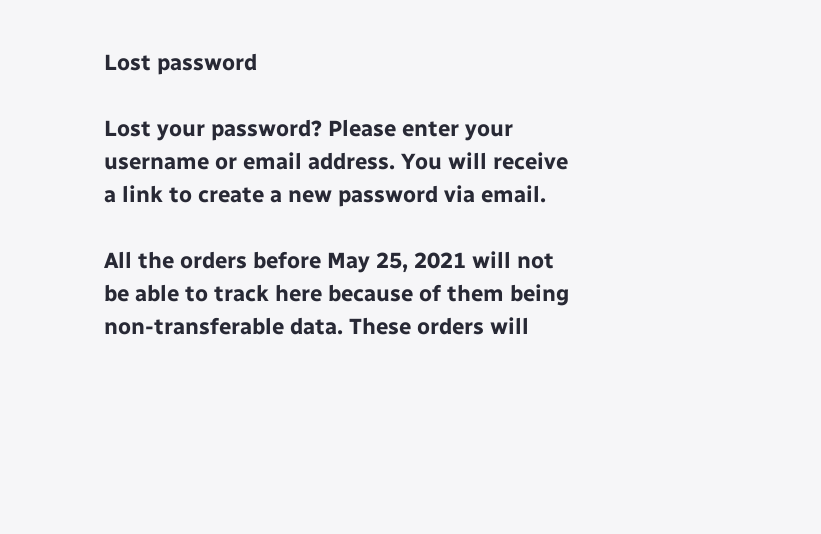Lost password

Lost your password? Please enter your username or email address. You will receive a link to create a new password via email.

All the orders before May 25, 2021 will not be able to track here because of them being non-transferable data. These orders will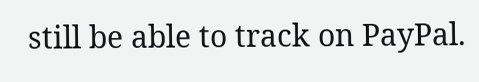still be able to track on PayPal.